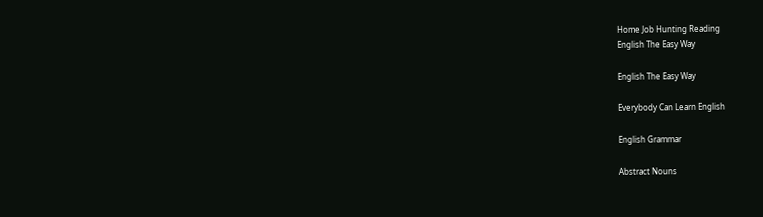Home Job Hunting Reading
English The Easy Way

English The Easy Way

Everybody Can Learn English

English Grammar

Abstract Nouns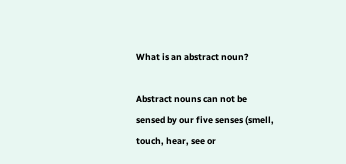What is an abstract noun?

Abstract nouns can not be sensed by our five senses (smell, touch, hear, see or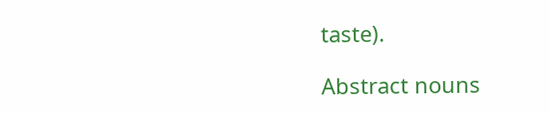taste).

Abstract nouns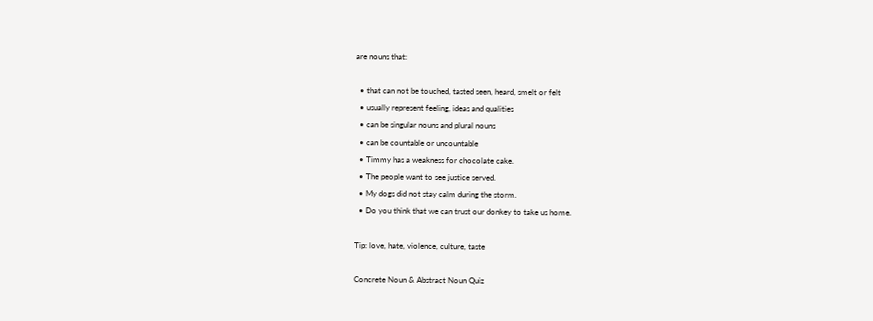are nouns that:

  • that can not be touched, tasted seen, heard, smelt or felt
  • usually represent feeling, ideas and qualities
  • can be singular nouns and plural nouns
  • can be countable or uncountable
  • Timmy has a weakness for chocolate cake.
  • The people want to see justice served.
  • My dogs did not stay calm during the storm.
  • Do you think that we can trust our donkey to take us home.

Tip: love, hate, violence, culture, taste

Concrete Noun & Abstract Noun Quiz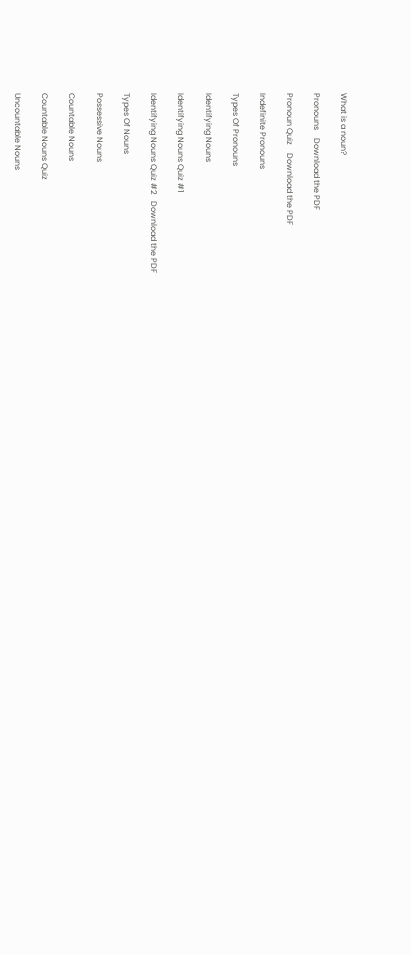What is a noun?

Pronouns    Download the PDF

Pronoun Quiz    Download the PDF

Indefinite Pronouns

Types Of Pronouns

Identifying Nouns

Identifying Nouns Quiz #1

Identifying Nouns Quiz #2   Download the PDF

Types Of Nouns

Possessive Nouns

Countable Nouns

Countable Nouns Quiz

Uncountable Nouns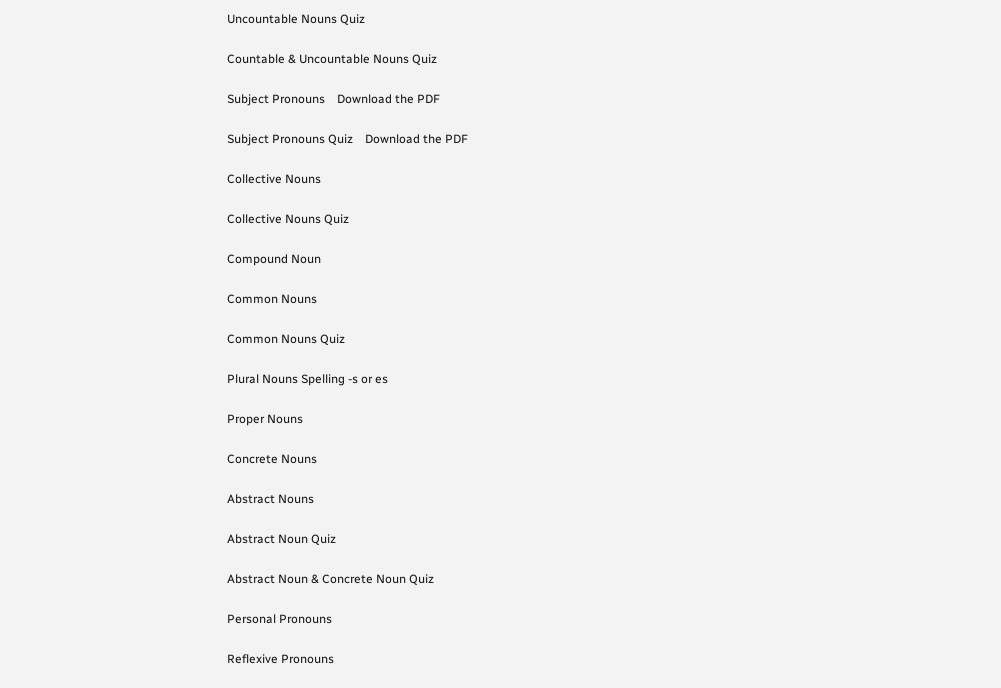Uncountable Nouns Quiz

Countable & Uncountable Nouns Quiz

Subject Pronouns    Download the PDF

Subject Pronouns Quiz    Download the PDF

Collective Nouns

Collective Nouns Quiz

Compound Noun

Common Nouns

Common Nouns Quiz

Plural Nouns Spelling -s or es

Proper Nouns

Concrete Nouns

Abstract Nouns

Abstract Noun Quiz

Abstract Noun & Concrete Noun Quiz

Personal Pronouns

Reflexive Pronouns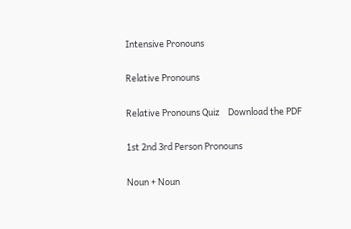Intensive Pronouns

Relative Pronouns

Relative Pronouns Quiz    Download the PDF

1st 2nd 3rd Person Pronouns

Noun + Noun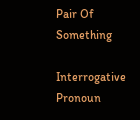Pair Of Something

Interrogative Pronoun